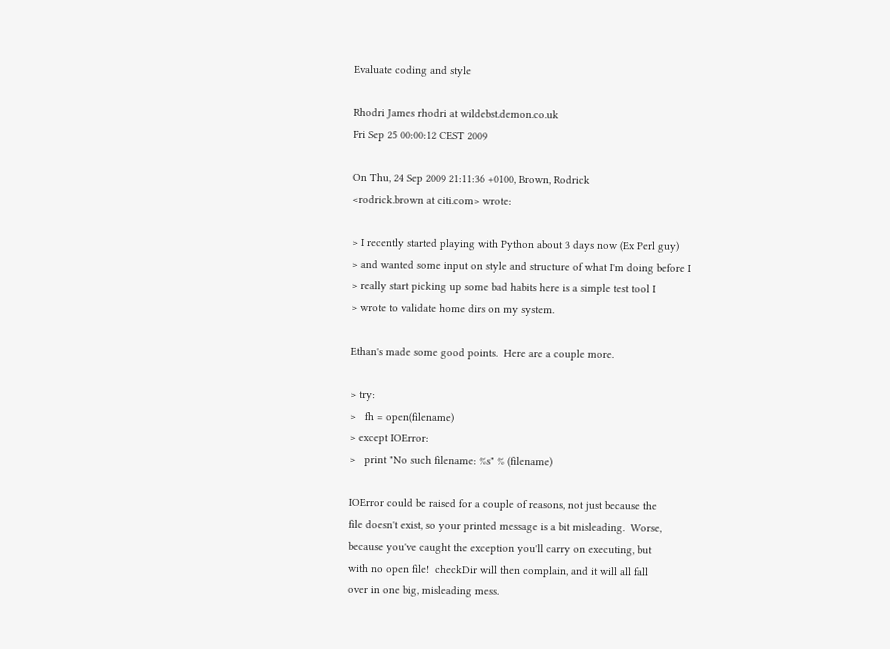Evaluate coding and style

Rhodri James rhodri at wildebst.demon.co.uk
Fri Sep 25 00:00:12 CEST 2009

On Thu, 24 Sep 2009 21:11:36 +0100, Brown, Rodrick
<rodrick.brown at citi.com> wrote:

> I recently started playing with Python about 3 days now (Ex Perl guy)
> and wanted some input on style and structure of what I'm doing before I
> really start picking up some bad habits here is a simple test tool I
> wrote to validate home dirs on my system.

Ethan's made some good points.  Here are a couple more.

> try:
>   fh = open(filename)
> except IOError:
>   print "No such filename: %s" % (filename)

IOError could be raised for a couple of reasons, not just because the
file doesn't exist, so your printed message is a bit misleading.  Worse,
because you've caught the exception you'll carry on executing, but
with no open file!  checkDir will then complain, and it will all fall
over in one big, misleading mess.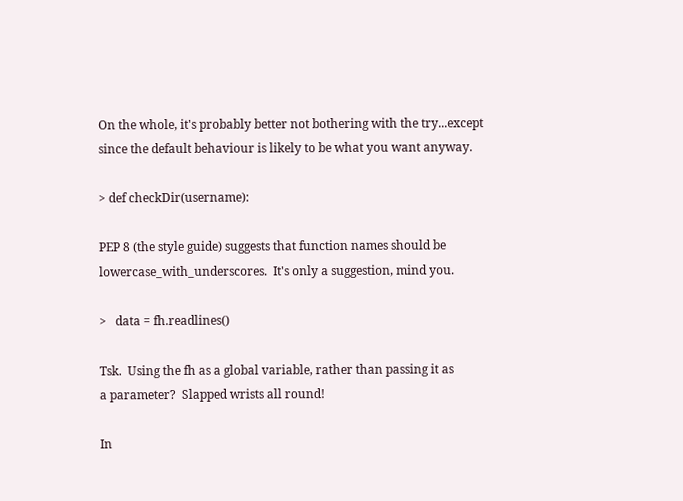On the whole, it's probably better not bothering with the try...except
since the default behaviour is likely to be what you want anyway.

> def checkDir(username):

PEP 8 (the style guide) suggests that function names should be
lowercase_with_underscores.  It's only a suggestion, mind you.

>   data = fh.readlines()

Tsk.  Using the fh as a global variable, rather than passing it as
a parameter?  Slapped wrists all round!

In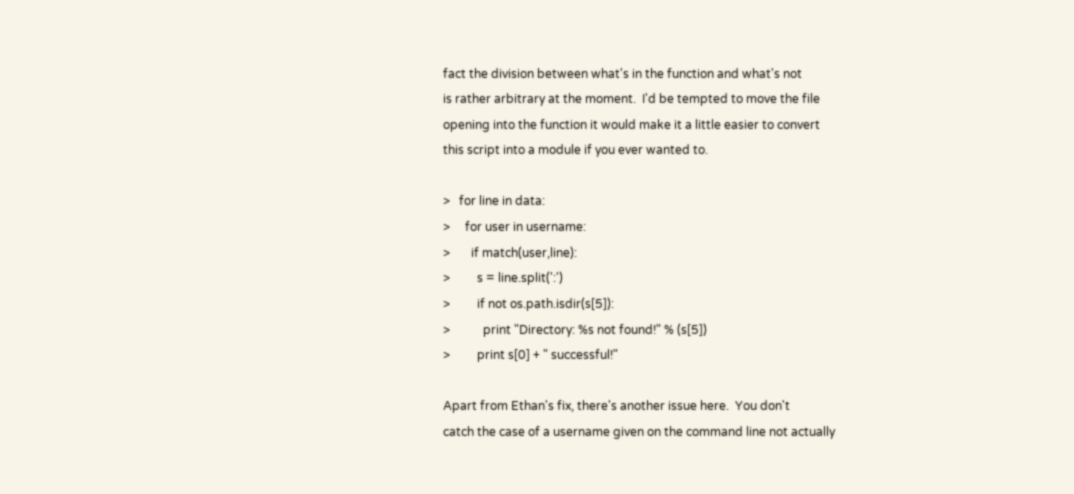fact the division between what's in the function and what's not
is rather arbitrary at the moment.  I'd be tempted to move the file
opening into the function it would make it a little easier to convert
this script into a module if you ever wanted to.

>   for line in data:
>     for user in username:
>       if match(user,line):
>         s = line.split(':')
>         if not os.path.isdir(s[5]):
>           print "Directory: %s not found!" % (s[5])
>         print s[0] + " successful!"

Apart from Ethan's fix, there's another issue here.  You don't
catch the case of a username given on the command line not actually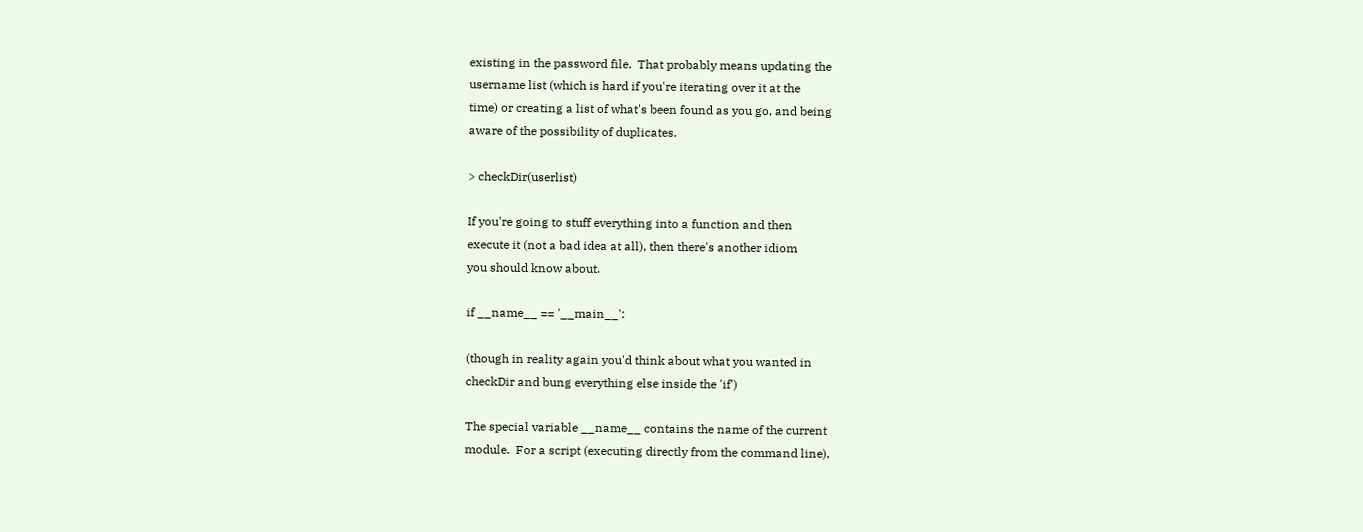existing in the password file.  That probably means updating the
username list (which is hard if you're iterating over it at the
time) or creating a list of what's been found as you go, and being
aware of the possibility of duplicates.

> checkDir(userlist)

If you're going to stuff everything into a function and then
execute it (not a bad idea at all), then there's another idiom
you should know about.

if __name__ == '__main__':

(though in reality again you'd think about what you wanted in
checkDir and bung everything else inside the 'if')

The special variable __name__ contains the name of the current
module.  For a script (executing directly from the command line),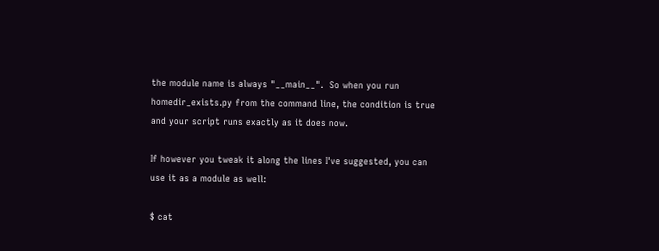the module name is always "__main__".  So when you run
homedir_exists.py from the command line, the condition is true
and your script runs exactly as it does now.

If however you tweak it along the lines I've suggested, you can
use it as a module as well:

$ cat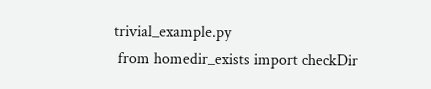trivial_example.py
 from homedir_exists import checkDir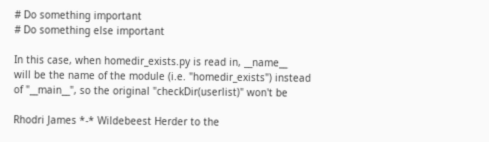# Do something important
# Do something else important

In this case, when homedir_exists.py is read in, __name__
will be the name of the module (i.e. "homedir_exists") instead
of "__main__", so the original "checkDir(userlist)" won't be

Rhodri James *-* Wildebeest Herder to the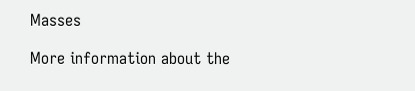Masses

More information about the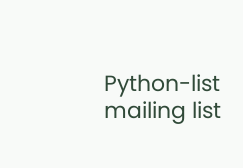Python-list mailing list